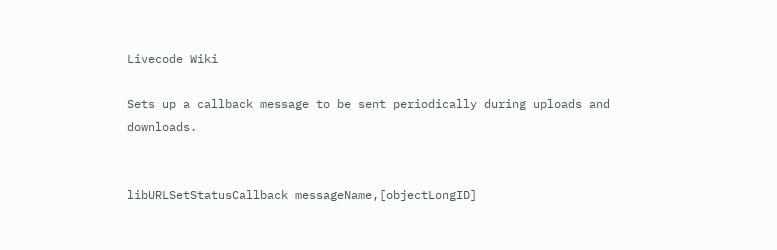Livecode Wiki

Sets up a callback message to be sent periodically during uploads and downloads.


libURLSetStatusCallback messageName,[objectLongID]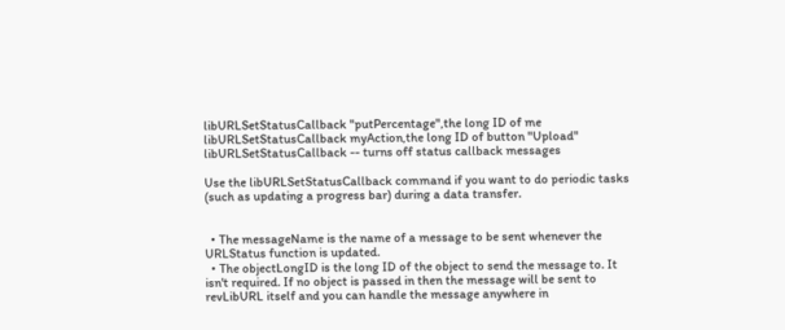libURLSetStatusCallback "putPercentage",the long ID of me
libURLSetStatusCallback myAction,the long ID of button "Upload"
libURLSetStatusCallback -- turns off status callback messages

Use the libURLSetStatusCallback command if you want to do periodic tasks (such as updating a progress bar) during a data transfer.


  • The messageName is the name of a message to be sent whenever the URLStatus function is updated.
  • The objectLongID is the long ID of the object to send the message to. It isn't required. If no object is passed in then the message will be sent to revLibURL itself and you can handle the message anywhere in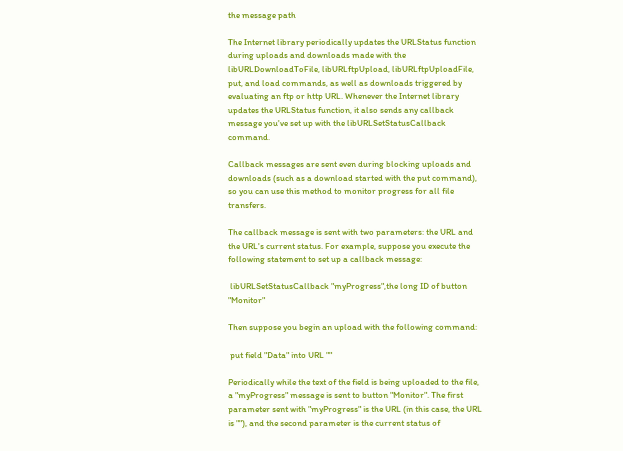the message path

The Internet library periodically updates the URLStatus function during uploads and downloads made with the libURLDownloadToFile, libURLftpUpload, libURLftpUploadFile, put, and load commands, as well as downloads triggered by evaluating an ftp or http URL. Whenever the Internet library updates the URLStatus function, it also sends any callback message you've set up with the libURLSetStatusCallback command.

Callback messages are sent even during blocking uploads and downloads (such as a download started with the put command), so you can use this method to monitor progress for all file transfers.

The callback message is sent with two parameters: the URL and the URL's current status. For example, suppose you execute the following statement to set up a callback message:

 libURLSetStatusCallback "myProgress",the long ID of button "Monitor"

Then suppose you begin an upload with the following command:

 put field "Data" into URL ""

Periodically while the text of the field is being uploaded to the file, a "myProgress" message is sent to button "Monitor". The first parameter sent with "myProgress" is the URL (in this case, the URL is ""), and the second parameter is the current status of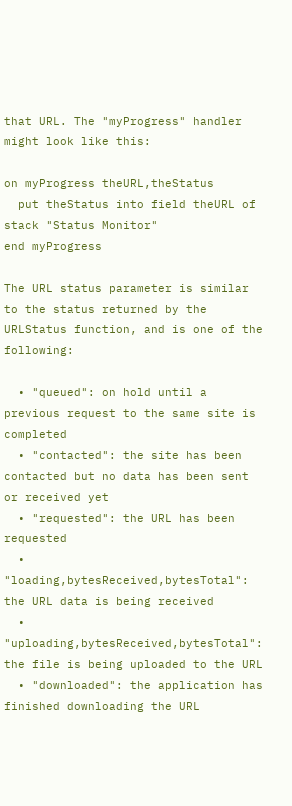that URL. The "myProgress" handler might look like this:

on myProgress theURL,theStatus
  put theStatus into field theURL of stack "Status Monitor"
end myProgress

The URL status parameter is similar to the status returned by the URLStatus function, and is one of the following:

  • "queued": on hold until a previous request to the same site is completed
  • "contacted": the site has been contacted but no data has been sent or received yet
  • "requested": the URL has been requested
  • "loading,bytesReceived,bytesTotal": the URL data is being received
  • "uploading,bytesReceived,bytesTotal": the file is being uploaded to the URL
  • "downloaded": the application has finished downloading the URL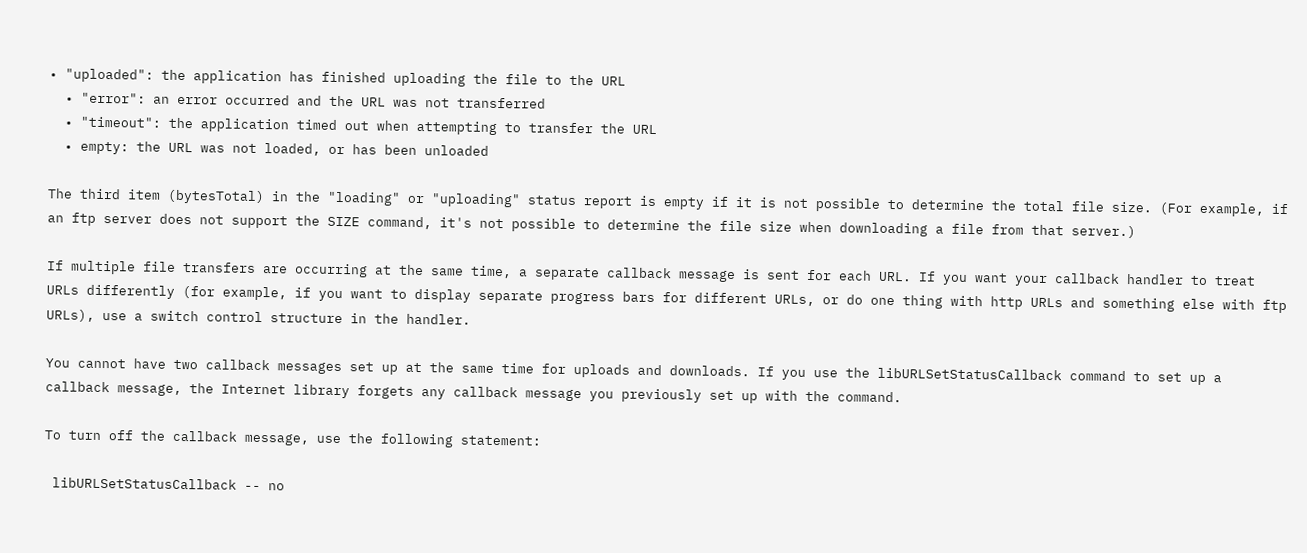• "uploaded": the application has finished uploading the file to the URL
  • "error": an error occurred and the URL was not transferred
  • "timeout": the application timed out when attempting to transfer the URL
  • empty: the URL was not loaded, or has been unloaded

The third item (bytesTotal) in the "loading" or "uploading" status report is empty if it is not possible to determine the total file size. (For example, if an ftp server does not support the SIZE command, it's not possible to determine the file size when downloading a file from that server.)

If multiple file transfers are occurring at the same time, a separate callback message is sent for each URL. If you want your callback handler to treat URLs differently (for example, if you want to display separate progress bars for different URLs, or do one thing with http URLs and something else with ftp URLs), use a switch control structure in the handler.

You cannot have two callback messages set up at the same time for uploads and downloads. If you use the libURLSetStatusCallback command to set up a callback message, the Internet library forgets any callback message you previously set up with the command.

To turn off the callback message, use the following statement:

 libURLSetStatusCallback -- no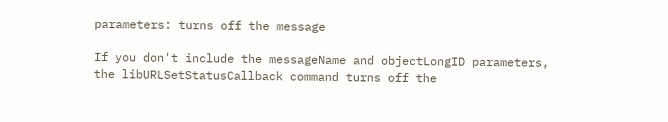parameters: turns off the message

If you don't include the messageName and objectLongID parameters, the libURLSetStatusCallback command turns off the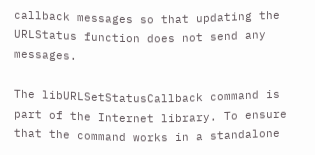callback messages so that updating the URLStatus function does not send any messages.

The libURLSetStatusCallback command is part of the Internet library. To ensure that the command works in a standalone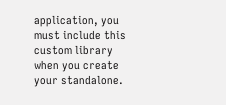application, you must include this custom library when you create your standalone.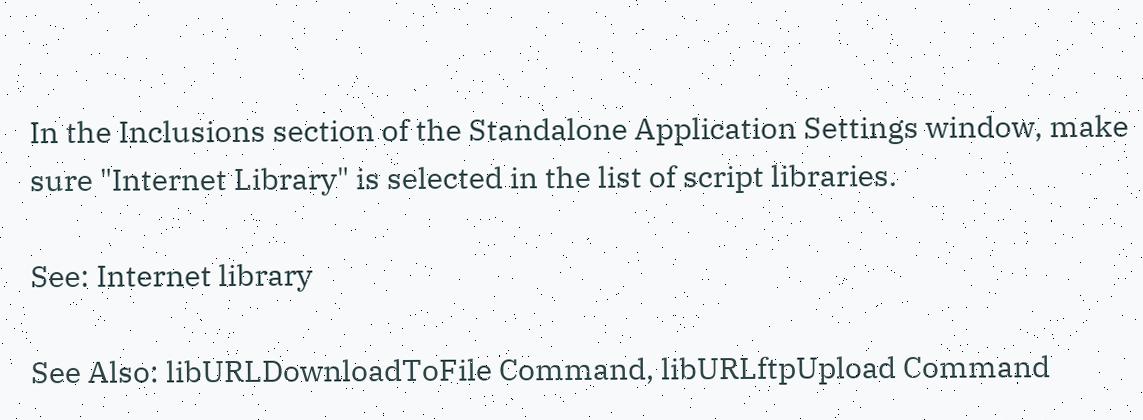In the Inclusions section of the Standalone Application Settings window, make sure "Internet Library" is selected in the list of script libraries.

See: Internet library

See Also: libURLDownloadToFile Command, libURLftpUpload Command